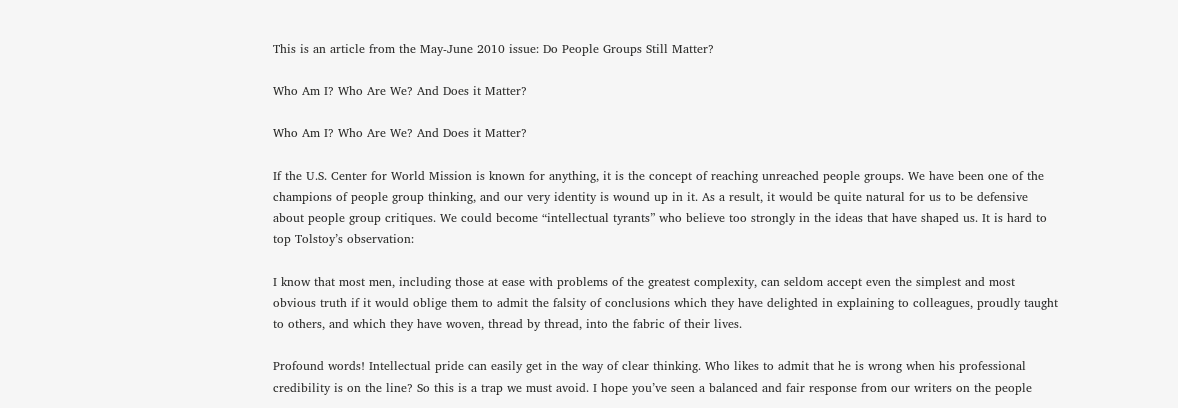This is an article from the May-June 2010 issue: Do People Groups Still Matter?

Who Am I? Who Are We? And Does it Matter?

Who Am I? Who Are We? And Does it Matter?

If the U.S. Center for World Mission is known for anything, it is the concept of reaching unreached people groups. We have been one of the champions of people group thinking, and our very identity is wound up in it. As a result, it would be quite natural for us to be defensive about people group critiques. We could become “intellectual tyrants” who believe too strongly in the ideas that have shaped us. It is hard to top Tolstoy’s observation:

I know that most men, including those at ease with problems of the greatest complexity, can seldom accept even the simplest and most obvious truth if it would oblige them to admit the falsity of conclusions which they have delighted in explaining to colleagues, proudly taught to others, and which they have woven, thread by thread, into the fabric of their lives.

Profound words! Intellectual pride can easily get in the way of clear thinking. Who likes to admit that he is wrong when his professional credibility is on the line? So this is a trap we must avoid. I hope you’ve seen a balanced and fair response from our writers on the people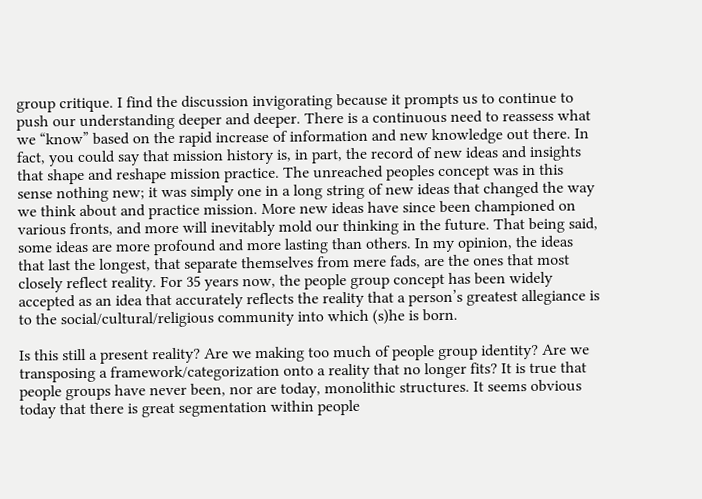group critique. I find the discussion invigorating because it prompts us to continue to push our understanding deeper and deeper. There is a continuous need to reassess what we “know” based on the rapid increase of information and new knowledge out there. In fact, you could say that mission history is, in part, the record of new ideas and insights that shape and reshape mission practice. The unreached peoples concept was in this sense nothing new; it was simply one in a long string of new ideas that changed the way we think about and practice mission. More new ideas have since been championed on various fronts, and more will inevitably mold our thinking in the future. That being said, some ideas are more profound and more lasting than others. In my opinion, the ideas that last the longest, that separate themselves from mere fads, are the ones that most closely reflect reality. For 35 years now, the people group concept has been widely accepted as an idea that accurately reflects the reality that a person’s greatest allegiance is to the social/cultural/religious community into which (s)he is born.

Is this still a present reality? Are we making too much of people group identity? Are we transposing a framework/categorization onto a reality that no longer fits? It is true that people groups have never been, nor are today, monolithic structures. It seems obvious today that there is great segmentation within people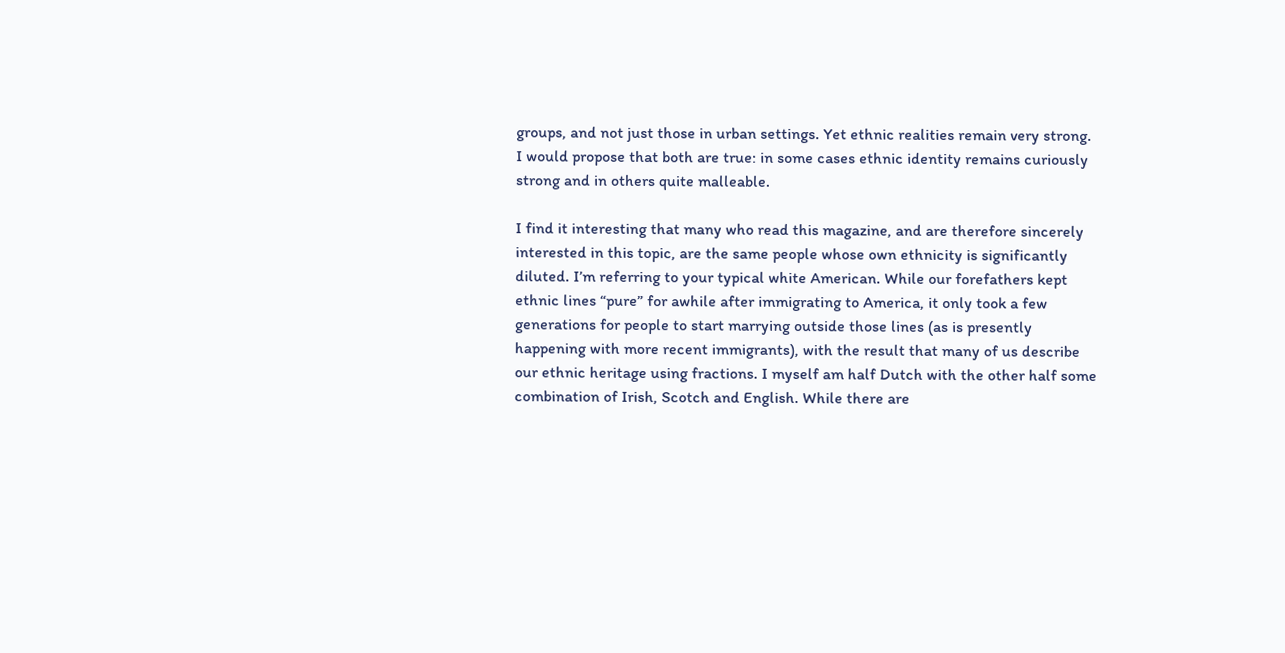groups, and not just those in urban settings. Yet ethnic realities remain very strong. I would propose that both are true: in some cases ethnic identity remains curiously strong and in others quite malleable.

I find it interesting that many who read this magazine, and are therefore sincerely interested in this topic, are the same people whose own ethnicity is significantly diluted. I’m referring to your typical white American. While our forefathers kept ethnic lines “pure” for awhile after immigrating to America, it only took a few generations for people to start marrying outside those lines (as is presently happening with more recent immigrants), with the result that many of us describe our ethnic heritage using fractions. I myself am half Dutch with the other half some combination of Irish, Scotch and English. While there are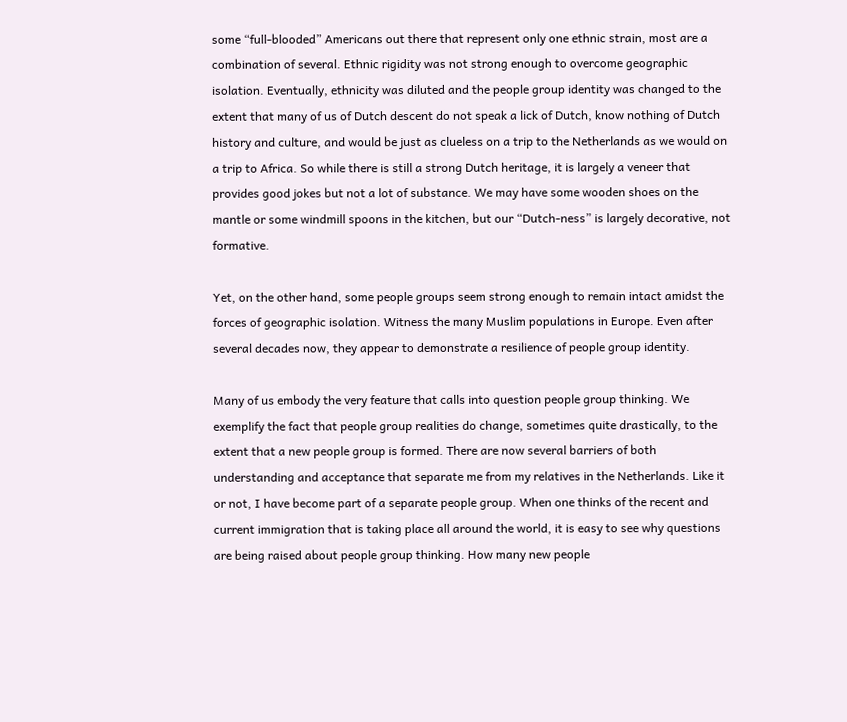some “full-blooded” Americans out there that represent only one ethnic strain, most are a combination of several. Ethnic rigidity was not strong enough to overcome geographic isolation. Eventually, ethnicity was diluted and the people group identity was changed to the extent that many of us of Dutch descent do not speak a lick of Dutch, know nothing of Dutch history and culture, and would be just as clueless on a trip to the Netherlands as we would on a trip to Africa. So while there is still a strong Dutch heritage, it is largely a veneer that provides good jokes but not a lot of substance. We may have some wooden shoes on the mantle or some windmill spoons in the kitchen, but our “Dutch-ness” is largely decorative, not formative.

Yet, on the other hand, some people groups seem strong enough to remain intact amidst the forces of geographic isolation. Witness the many Muslim populations in Europe. Even after several decades now, they appear to demonstrate a resilience of people group identity.

Many of us embody the very feature that calls into question people group thinking. We exemplify the fact that people group realities do change, sometimes quite drastically, to the extent that a new people group is formed. There are now several barriers of both understanding and acceptance that separate me from my relatives in the Netherlands. Like it or not, I have become part of a separate people group. When one thinks of the recent and current immigration that is taking place all around the world, it is easy to see why questions are being raised about people group thinking. How many new people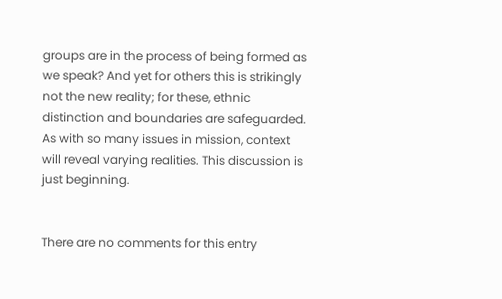groups are in the process of being formed as we speak? And yet for others this is strikingly not the new reality; for these, ethnic distinction and boundaries are safeguarded. As with so many issues in mission, context will reveal varying realities. This discussion is just beginning.


There are no comments for this entry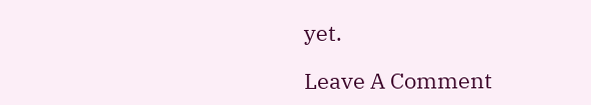yet.

Leave A Comment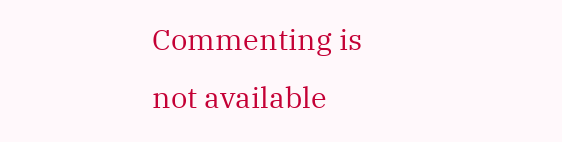Commenting is not available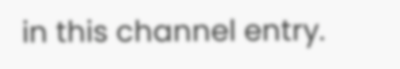in this channel entry.